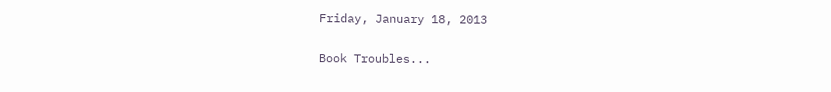Friday, January 18, 2013

Book Troubles...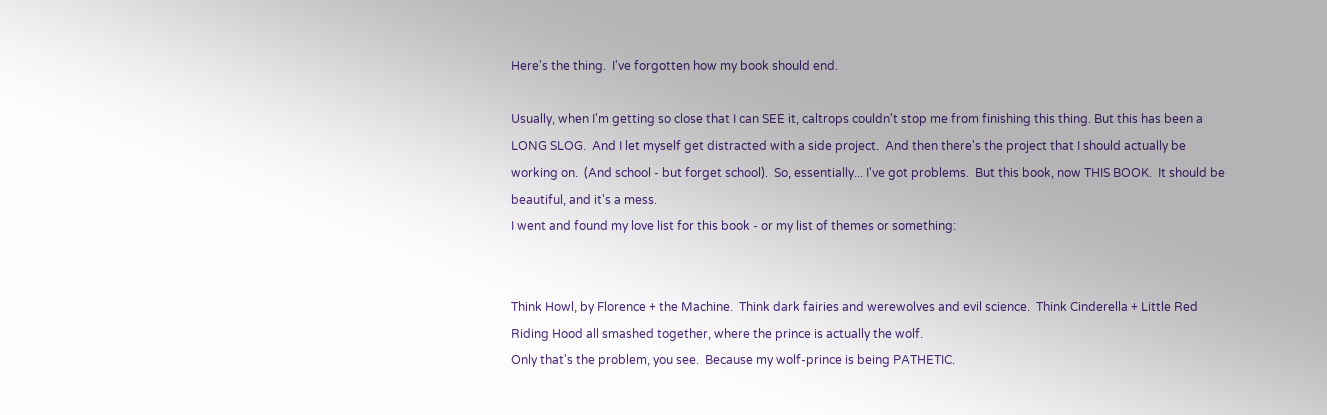Here's the thing.  I've forgotten how my book should end.

Usually, when I'm getting so close that I can SEE it, caltrops couldn't stop me from finishing this thing. But this has been a LONG SLOG.  And I let myself get distracted with a side project.  And then there's the project that I should actually be working on.  (And school - but forget school).  So, essentially... I've got problems.  But this book, now THIS BOOK.  It should be beautiful, and it's a mess.
I went and found my love list for this book - or my list of themes or something:


Think Howl, by Florence + the Machine.  Think dark fairies and werewolves and evil science.  Think Cinderella + Little Red Riding Hood all smashed together, where the prince is actually the wolf.
Only that's the problem, you see.  Because my wolf-prince is being PATHETIC.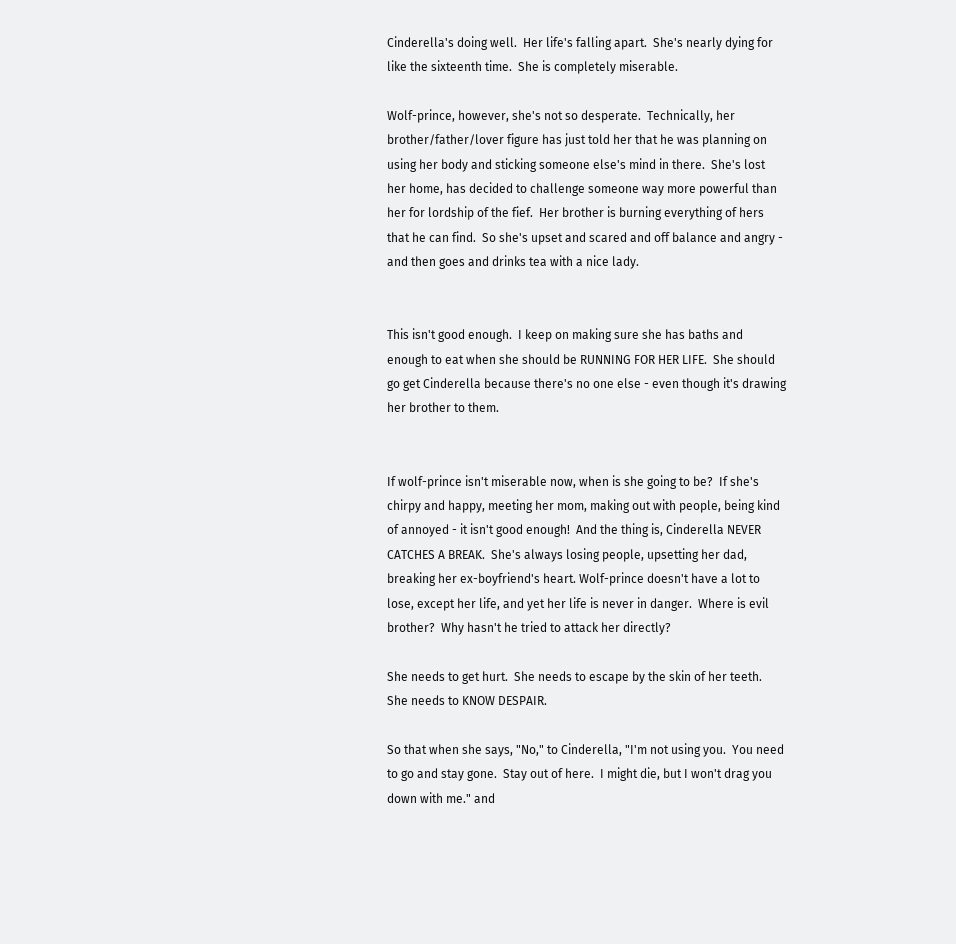Cinderella's doing well.  Her life's falling apart.  She's nearly dying for like the sixteenth time.  She is completely miserable.

Wolf-prince, however, she's not so desperate.  Technically, her brother/father/lover figure has just told her that he was planning on using her body and sticking someone else's mind in there.  She's lost her home, has decided to challenge someone way more powerful than her for lordship of the fief.  Her brother is burning everything of hers that he can find.  So she's upset and scared and off balance and angry - and then goes and drinks tea with a nice lady.


This isn't good enough.  I keep on making sure she has baths and enough to eat when she should be RUNNING FOR HER LIFE.  She should go get Cinderella because there's no one else - even though it's drawing her brother to them.


If wolf-prince isn't miserable now, when is she going to be?  If she's chirpy and happy, meeting her mom, making out with people, being kind of annoyed - it isn't good enough!  And the thing is, Cinderella NEVER CATCHES A BREAK.  She's always losing people, upsetting her dad, breaking her ex-boyfriend's heart. Wolf-prince doesn't have a lot to lose, except her life, and yet her life is never in danger.  Where is evil brother?  Why hasn't he tried to attack her directly?

She needs to get hurt.  She needs to escape by the skin of her teeth.  She needs to KNOW DESPAIR.

So that when she says, "No," to Cinderella, "I'm not using you.  You need to go and stay gone.  Stay out of here.  I might die, but I won't drag you down with me." and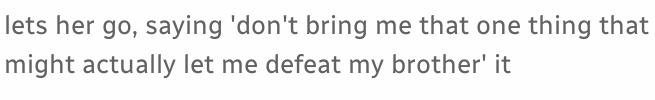lets her go, saying 'don't bring me that one thing that might actually let me defeat my brother' it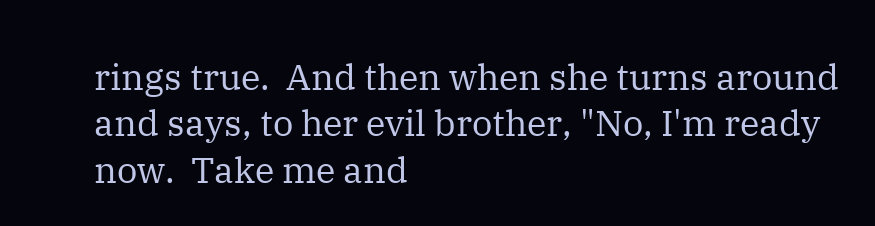rings true.  And then when she turns around and says, to her evil brother, "No, I'm ready now.  Take me and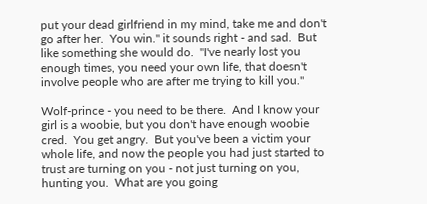put your dead girlfriend in my mind, take me and don't go after her.  You win." it sounds right - and sad.  But like something she would do.  "I've nearly lost you enough times, you need your own life, that doesn't involve people who are after me trying to kill you."

Wolf-prince - you need to be there.  And I know your girl is a woobie, but you don't have enough woobie cred.  You get angry.  But you've been a victim your whole life, and now the people you had just started to trust are turning on you - not just turning on you, hunting you.  What are you going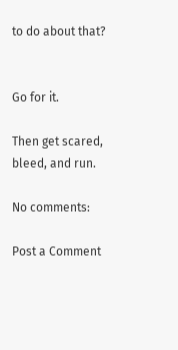to do about that?


Go for it.

Then get scared, bleed, and run.

No comments:

Post a Comment